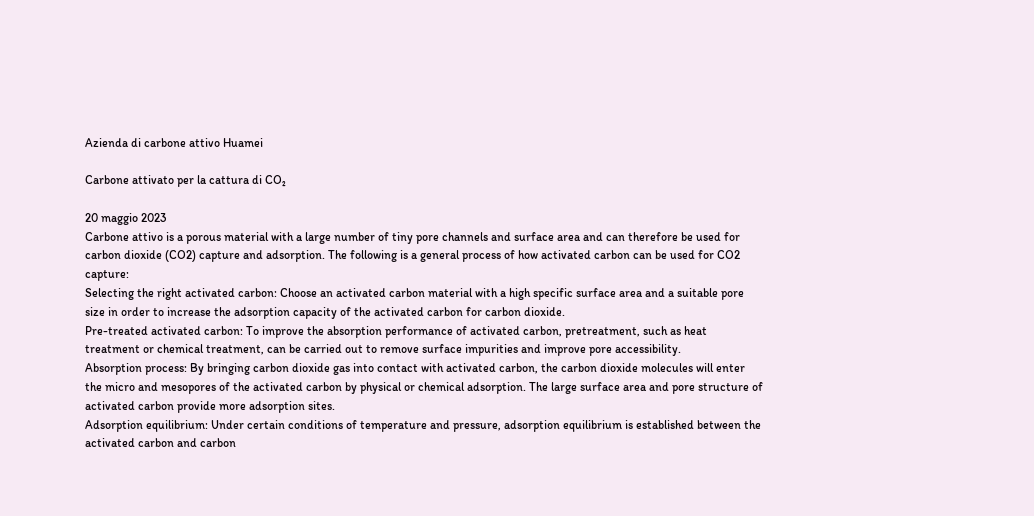Azienda di carbone attivo Huamei

Carbone attivato per la cattura di CO₂

20 maggio 2023
Carbone attivo is a porous material with a large number of tiny pore channels and surface area and can therefore be used for carbon dioxide (CO2) capture and adsorption. The following is a general process of how activated carbon can be used for CO2 capture:
Selecting the right activated carbon: Choose an activated carbon material with a high specific surface area and a suitable pore size in order to increase the adsorption capacity of the activated carbon for carbon dioxide.
Pre-treated activated carbon: To improve the absorption performance of activated carbon, pretreatment, such as heat treatment or chemical treatment, can be carried out to remove surface impurities and improve pore accessibility.
Absorption process: By bringing carbon dioxide gas into contact with activated carbon, the carbon dioxide molecules will enter the micro and mesopores of the activated carbon by physical or chemical adsorption. The large surface area and pore structure of activated carbon provide more adsorption sites.
Adsorption equilibrium: Under certain conditions of temperature and pressure, adsorption equilibrium is established between the activated carbon and carbon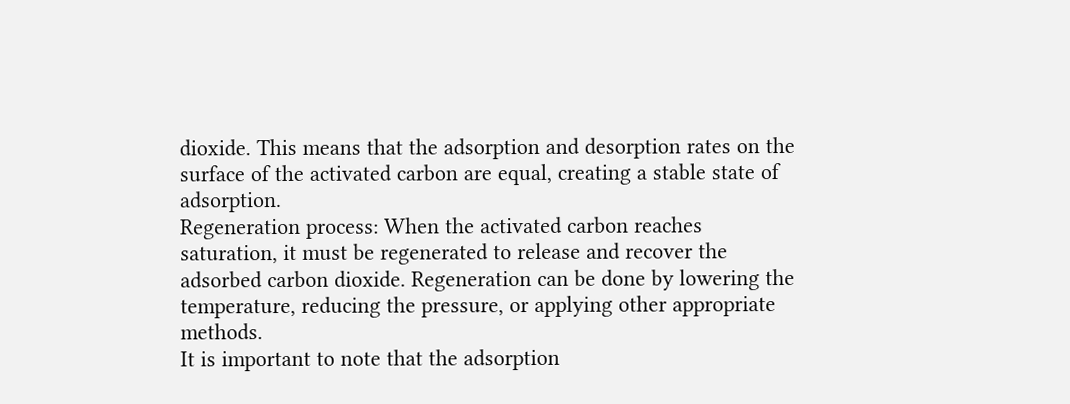dioxide. This means that the adsorption and desorption rates on the surface of the activated carbon are equal, creating a stable state of adsorption.
Regeneration process: When the activated carbon reaches saturation, it must be regenerated to release and recover the adsorbed carbon dioxide. Regeneration can be done by lowering the temperature, reducing the pressure, or applying other appropriate methods.
It is important to note that the adsorption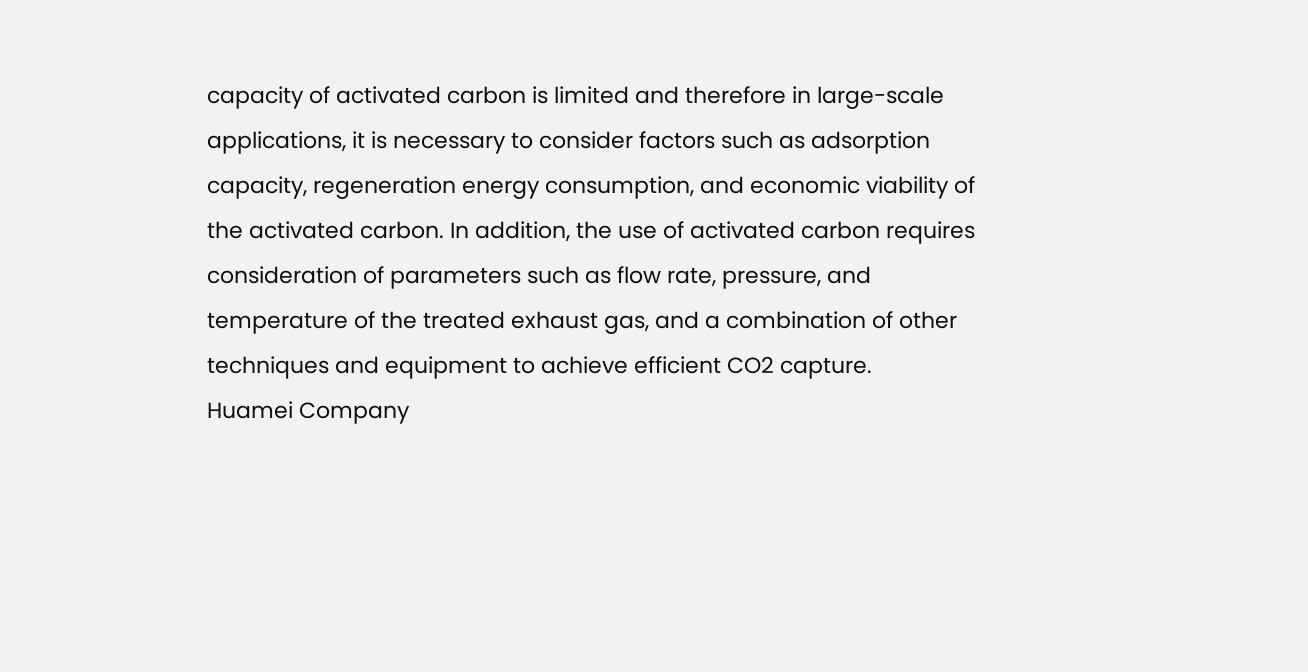capacity of activated carbon is limited and therefore in large-scale applications, it is necessary to consider factors such as adsorption capacity, regeneration energy consumption, and economic viability of the activated carbon. In addition, the use of activated carbon requires consideration of parameters such as flow rate, pressure, and temperature of the treated exhaust gas, and a combination of other techniques and equipment to achieve efficient CO2 capture.
Huamei Company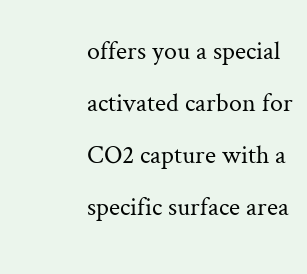offers you a special activated carbon for CO2 capture with a specific surface area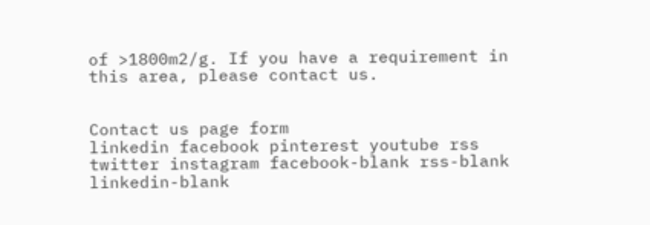of >1800m2/g. If you have a requirement in this area, please contact us.


Contact us page form
linkedin facebook pinterest youtube rss twitter instagram facebook-blank rss-blank linkedin-blank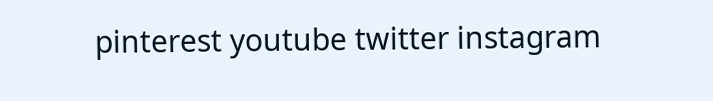pinterest youtube twitter instagram